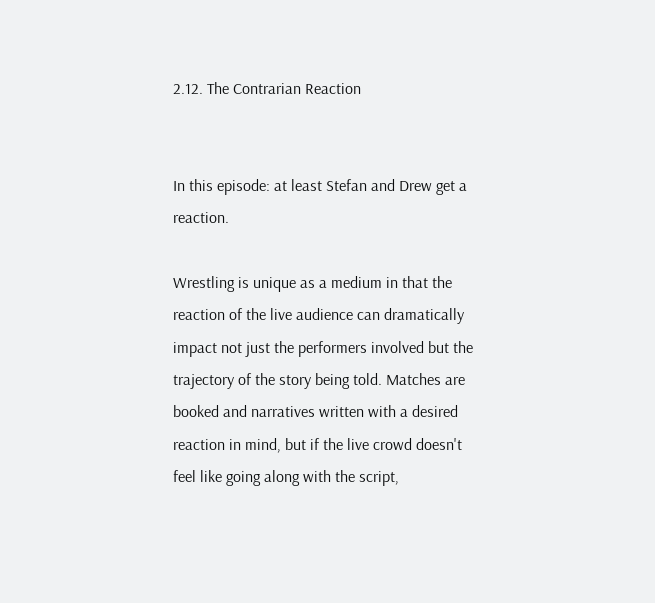2.12. The Contrarian Reaction


In this episode: at least Stefan and Drew get a reaction.

Wrestling is unique as a medium in that the reaction of the live audience can dramatically impact not just the performers involved but the trajectory of the story being told. Matches are booked and narratives written with a desired reaction in mind, but if the live crowd doesn't feel like going along with the script,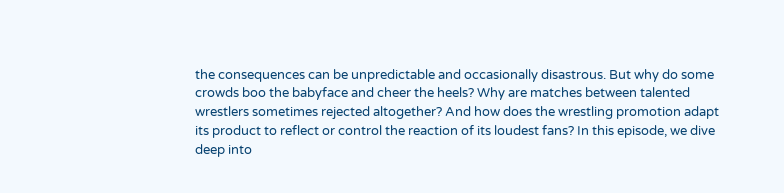the consequences can be unpredictable and occasionally disastrous. But why do some crowds boo the babyface and cheer the heels? Why are matches between talented wrestlers sometimes rejected altogether? And how does the wrestling promotion adapt its product to reflect or control the reaction of its loudest fans? In this episode, we dive deep into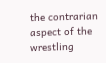the contrarian aspect of the wrestling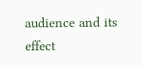audience and its effect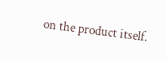on the product itself.